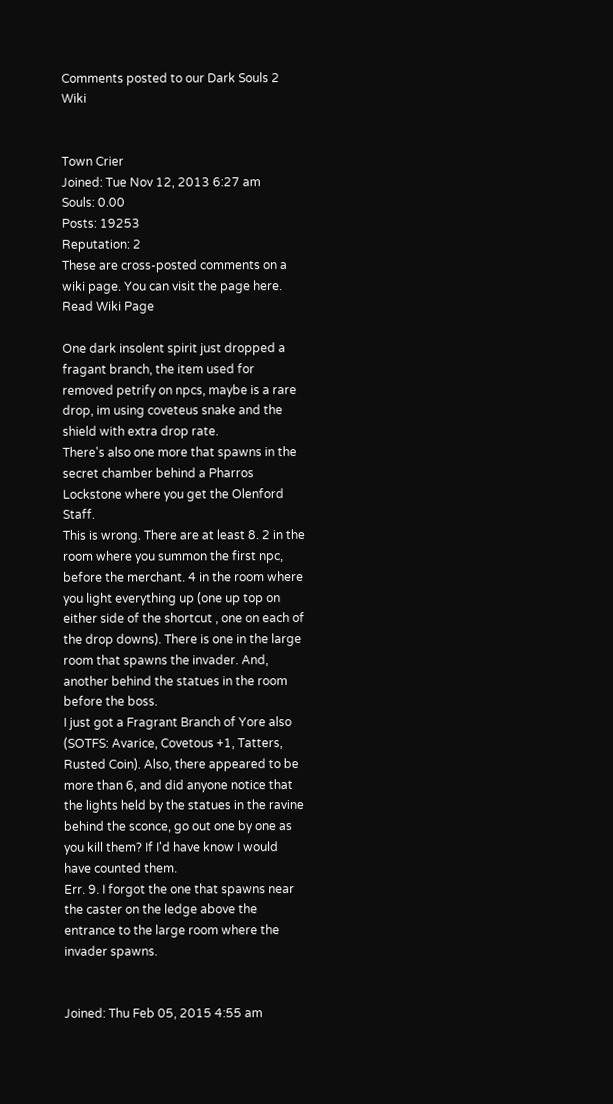Comments posted to our Dark Souls 2 Wiki


Town Crier
Joined: Tue Nov 12, 2013 6:27 am
Souls: 0.00
Posts: 19253
Reputation: 2
These are cross-posted comments on a wiki page. You can visit the page here.  Read Wiki Page

One dark insolent spirit just dropped a fragant branch, the item used for removed petrify on npcs, maybe is a rare drop, im using coveteus snake and the shield with extra drop rate.
There's also one more that spawns in the secret chamber behind a Pharros Lockstone where you get the Olenford Staff.
This is wrong. There are at least 8. 2 in the room where you summon the first npc, before the merchant. 4 in the room where you light everything up (one up top on either side of the shortcut , one on each of the drop downs). There is one in the large room that spawns the invader. And, another behind the statues in the room before the boss.
I just got a Fragrant Branch of Yore also (SOTFS: Avarice, Covetous +1, Tatters, Rusted Coin). Also, there appeared to be more than 6, and did anyone notice that the lights held by the statues in the ravine behind the sconce, go out one by one as you kill them? If I'd have know I would have counted them.
Err. 9. I forgot the one that spawns near the caster on the ledge above the entrance to the large room where the invader spawns.


Joined: Thu Feb 05, 2015 4:55 am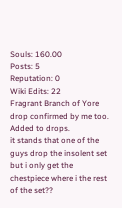Souls: 160.00
Posts: 5
Reputation: 0
Wiki Edits: 22
Fragrant Branch of Yore drop confirmed by me too. Added to drops.
it stands that one of the guys drop the insolent set but i only get the chestpiece where i the rest of the set??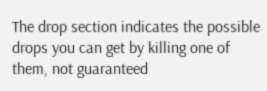The drop section indicates the possible drops you can get by killing one of them, not guaranteed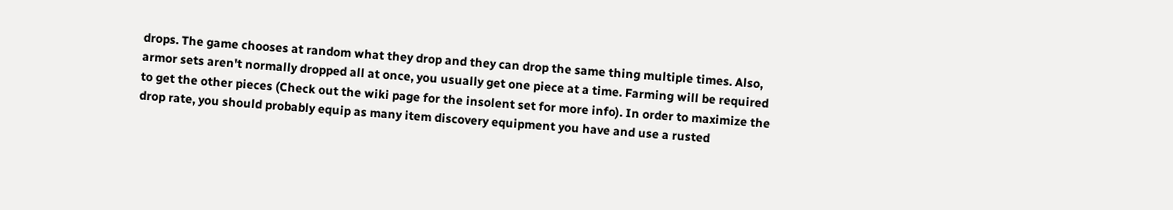drops. The game chooses at random what they drop and they can drop the same thing multiple times. Also, armor sets aren't normally dropped all at once, you usually get one piece at a time. Farming will be required to get the other pieces (Check out the wiki page for the insolent set for more info). In order to maximize the drop rate, you should probably equip as many item discovery equipment you have and use a rusted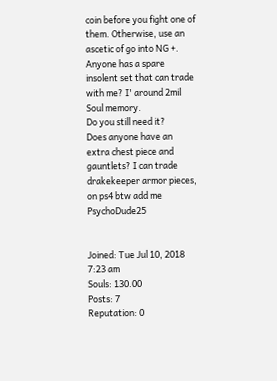coin before you fight one of them. Otherwise, use an ascetic of go into NG +.
Anyone has a spare insolent set that can trade with me? I' around 2mil Soul memory.
Do you still need it?
Does anyone have an extra chest piece and gauntlets? I can trade drakekeeper armor pieces, on ps4 btw add me PsychoDude25


Joined: Tue Jul 10, 2018 7:23 am
Souls: 130.00
Posts: 7
Reputation: 0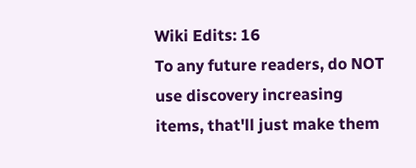Wiki Edits: 16
To any future readers, do NOT use discovery increasing items, that'll just make them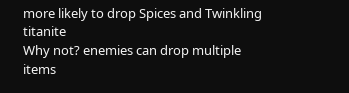more likely to drop Spices and Twinkling titanite
Why not? enemies can drop multiple items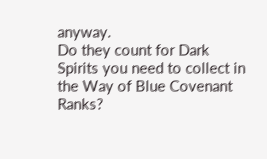anyway.
Do they count for Dark Spirits you need to collect in the Way of Blue Covenant Ranks?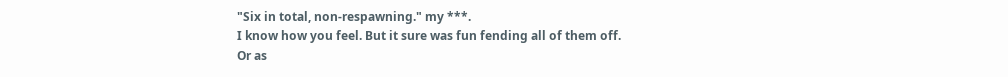"Six in total, non-respawning." my ***.
I know how you feel. But it sure was fun fending all of them off.
Or as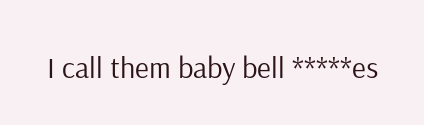I call them baby bell *****es